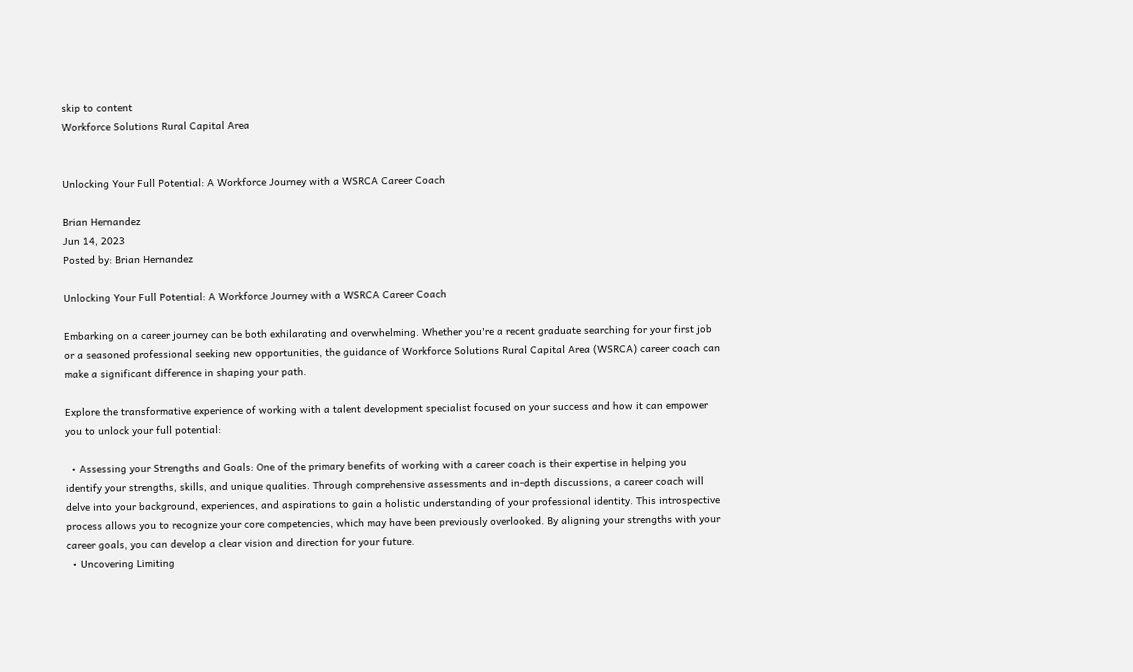skip to content
Workforce Solutions Rural Capital Area


Unlocking Your Full Potential: A Workforce Journey with a WSRCA Career Coach

Brian Hernandez
Jun 14, 2023
Posted by: Brian Hernandez

Unlocking Your Full Potential: A Workforce Journey with a WSRCA Career Coach

Embarking on a career journey can be both exhilarating and overwhelming. Whether you're a recent graduate searching for your first job or a seasoned professional seeking new opportunities, the guidance of Workforce Solutions Rural Capital Area (WSRCA) career coach can make a significant difference in shaping your path.

Explore the transformative experience of working with a talent development specialist focused on your success and how it can empower you to unlock your full potential:

  • Assessing your Strengths and Goals: One of the primary benefits of working with a career coach is their expertise in helping you identify your strengths, skills, and unique qualities. Through comprehensive assessments and in-depth discussions, a career coach will delve into your background, experiences, and aspirations to gain a holistic understanding of your professional identity. This introspective process allows you to recognize your core competencies, which may have been previously overlooked. By aligning your strengths with your career goals, you can develop a clear vision and direction for your future.
  • Uncovering Limiting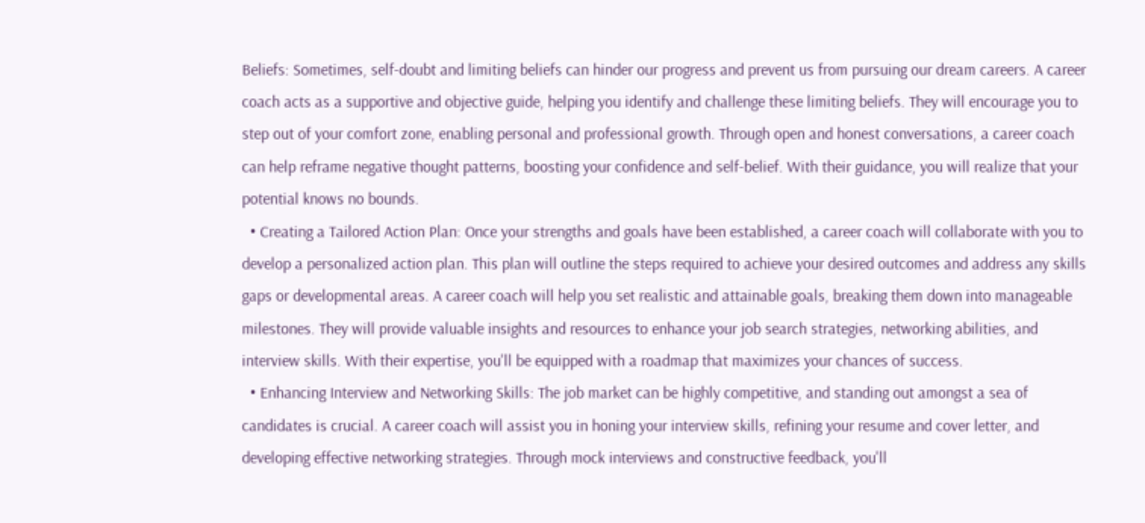Beliefs: Sometimes, self-doubt and limiting beliefs can hinder our progress and prevent us from pursuing our dream careers. A career coach acts as a supportive and objective guide, helping you identify and challenge these limiting beliefs. They will encourage you to step out of your comfort zone, enabling personal and professional growth. Through open and honest conversations, a career coach can help reframe negative thought patterns, boosting your confidence and self-belief. With their guidance, you will realize that your potential knows no bounds.
  • Creating a Tailored Action Plan: Once your strengths and goals have been established, a career coach will collaborate with you to develop a personalized action plan. This plan will outline the steps required to achieve your desired outcomes and address any skills gaps or developmental areas. A career coach will help you set realistic and attainable goals, breaking them down into manageable milestones. They will provide valuable insights and resources to enhance your job search strategies, networking abilities, and interview skills. With their expertise, you'll be equipped with a roadmap that maximizes your chances of success.
  • Enhancing Interview and Networking Skills: The job market can be highly competitive, and standing out amongst a sea of candidates is crucial. A career coach will assist you in honing your interview skills, refining your resume and cover letter, and developing effective networking strategies. Through mock interviews and constructive feedback, you'll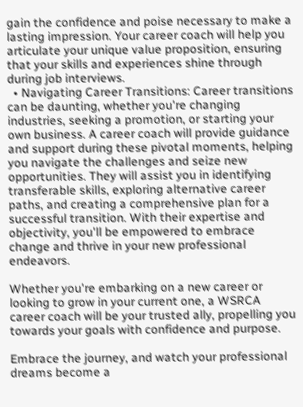gain the confidence and poise necessary to make a lasting impression. Your career coach will help you articulate your unique value proposition, ensuring that your skills and experiences shine through during job interviews.
  • Navigating Career Transitions: Career transitions can be daunting, whether you're changing industries, seeking a promotion, or starting your own business. A career coach will provide guidance and support during these pivotal moments, helping you navigate the challenges and seize new opportunities. They will assist you in identifying transferable skills, exploring alternative career paths, and creating a comprehensive plan for a successful transition. With their expertise and objectivity, you'll be empowered to embrace change and thrive in your new professional endeavors.

Whether you're embarking on a new career or looking to grow in your current one, a WSRCA career coach will be your trusted ally, propelling you towards your goals with confidence and purpose.

Embrace the journey, and watch your professional dreams become a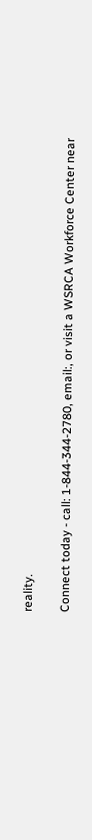reality.

Connect today - call: 1-844-344-2780, email:, or visit a WSRCA Workforce Center near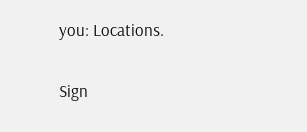you: Locations.

Sign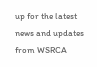up for the latest news and updates from WSRCA